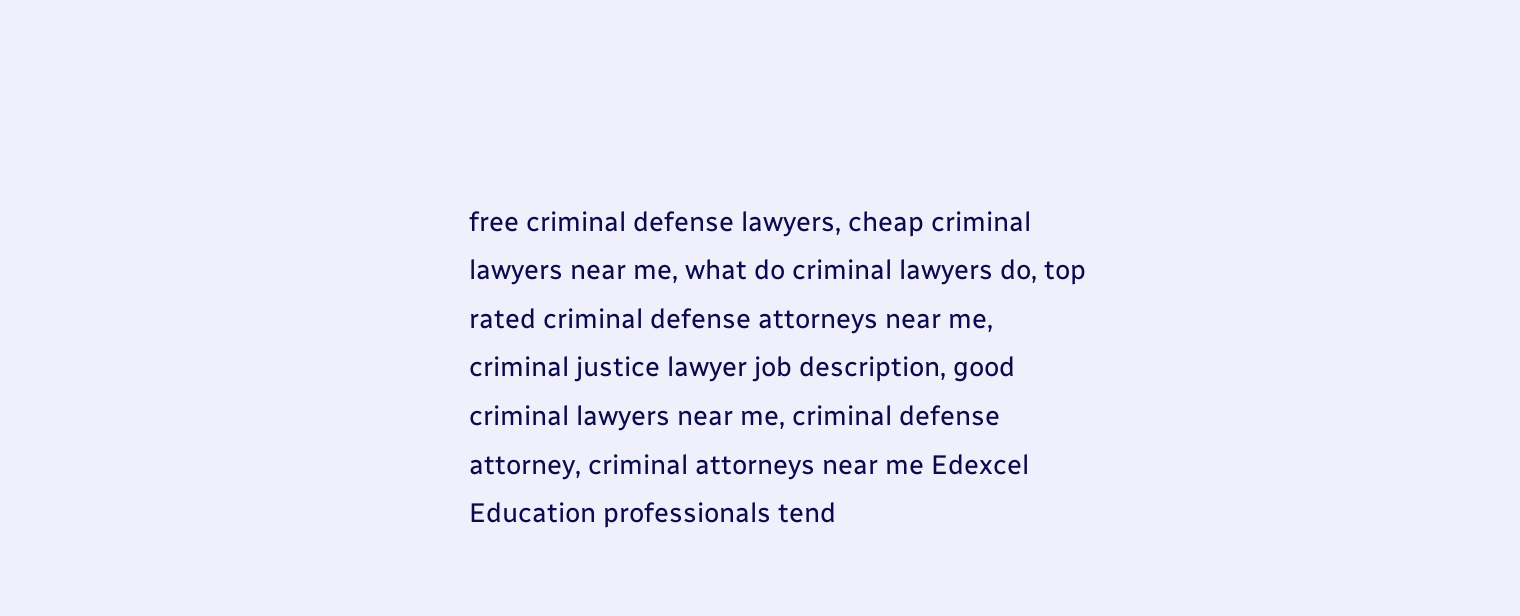free criminal defense lawyers, cheap criminal lawyers near me, what do criminal lawyers do, top rated criminal defense attorneys near me, criminal justice lawyer job description, good criminal lawyers near me, criminal defense attorney, criminal attorneys near me Edexcel Education professionals tend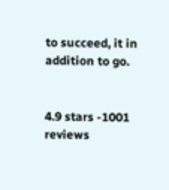to succeed, it in addition to go.


4.9 stars -1001 reviews